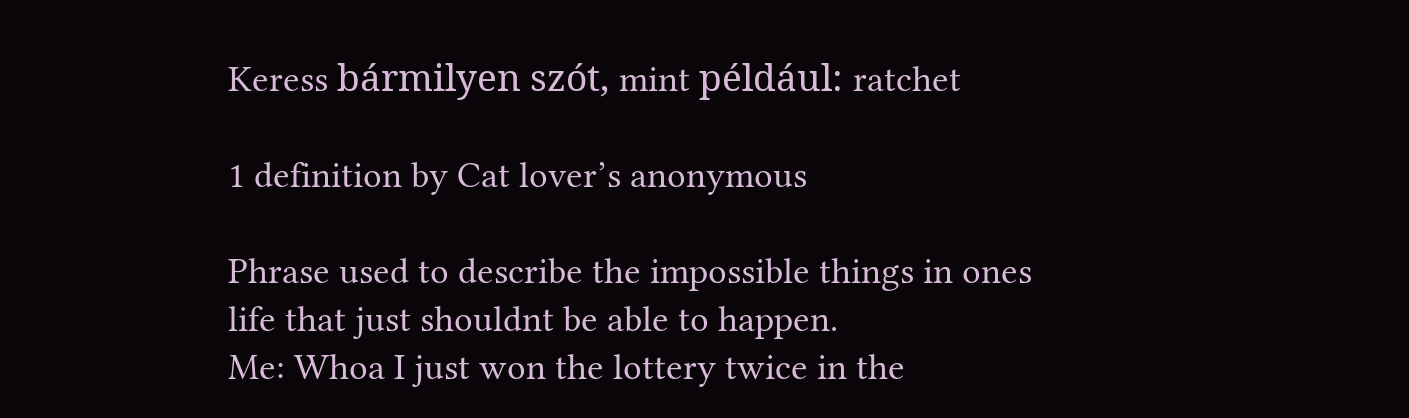Keress bármilyen szót, mint például: ratchet

1 definition by Cat lover’s anonymous

Phrase used to describe the impossible things in ones life that just shouldnt be able to happen.
Me: Whoa I just won the lottery twice in the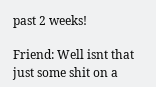past 2 weeks!

Friend: Well isnt that just some shit on a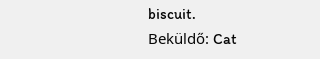biscuit.
Beküldő: Cat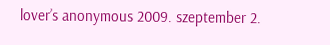lover’s anonymous 2009. szeptember 2.